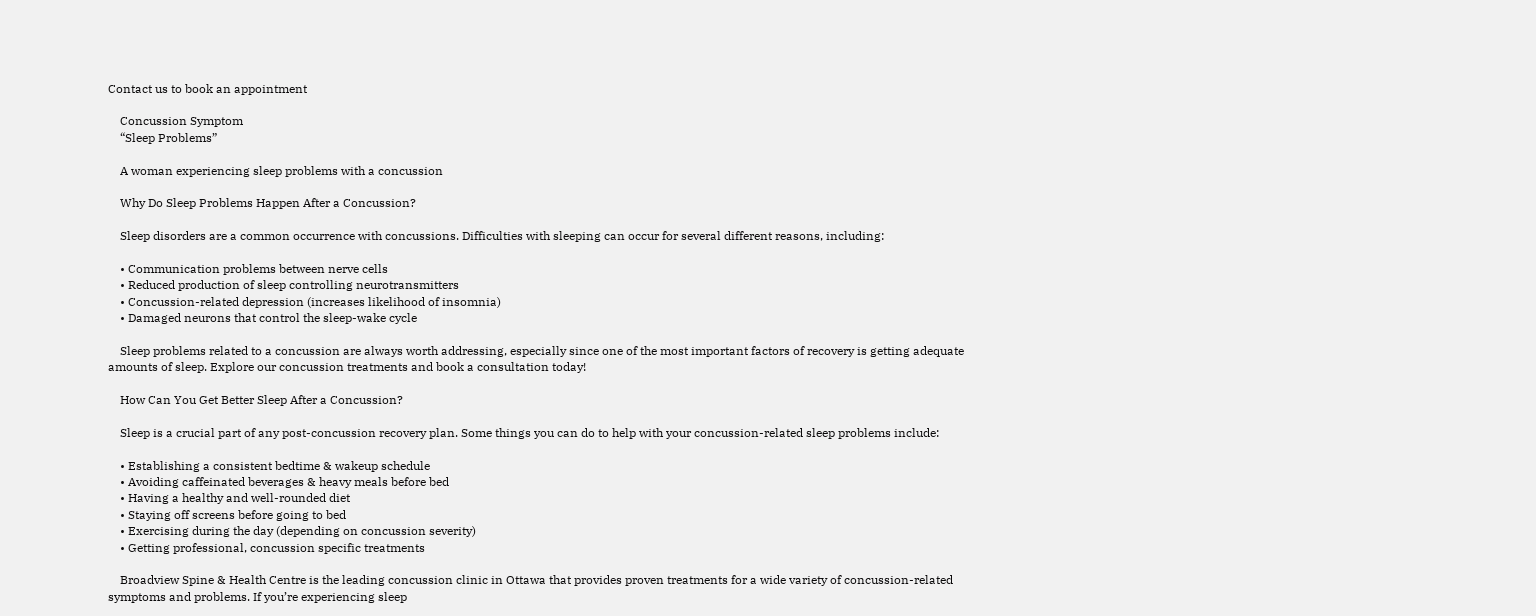Contact us to book an appointment

    Concussion Symptom
    “Sleep Problems”

    A woman experiencing sleep problems with a concussion

    Why Do Sleep Problems Happen After a Concussion?

    Sleep disorders are a common occurrence with concussions. Difficulties with sleeping can occur for several different reasons, including:

    • Communication problems between nerve cells
    • Reduced production of sleep controlling neurotransmitters
    • Concussion-related depression (increases likelihood of insomnia)
    • Damaged neurons that control the sleep-wake cycle

    Sleep problems related to a concussion are always worth addressing, especially since one of the most important factors of recovery is getting adequate amounts of sleep. Explore our concussion treatments and book a consultation today!

    How Can You Get Better Sleep After a Concussion?

    Sleep is a crucial part of any post-concussion recovery plan. Some things you can do to help with your concussion-related sleep problems include:

    • Establishing a consistent bedtime & wakeup schedule
    • Avoiding caffeinated beverages & heavy meals before bed
    • Having a healthy and well-rounded diet
    • Staying off screens before going to bed
    • Exercising during the day (depending on concussion severity)
    • Getting professional, concussion specific treatments

    Broadview Spine & Health Centre is the leading concussion clinic in Ottawa that provides proven treatments for a wide variety of concussion-related symptoms and problems. If you’re experiencing sleep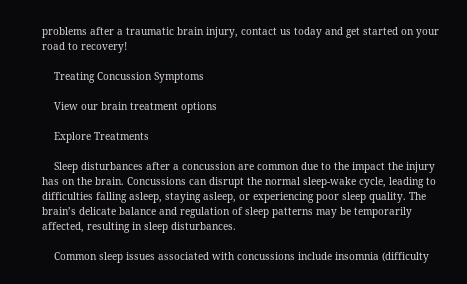problems after a traumatic brain injury, contact us today and get started on your road to recovery!

    Treating Concussion Symptoms

    View our brain treatment options

    Explore Treatments

    Sleep disturbances after a concussion are common due to the impact the injury has on the brain. Concussions can disrupt the normal sleep-wake cycle, leading to difficulties falling asleep, staying asleep, or experiencing poor sleep quality. The brain’s delicate balance and regulation of sleep patterns may be temporarily affected, resulting in sleep disturbances.

    Common sleep issues associated with concussions include insomnia (difficulty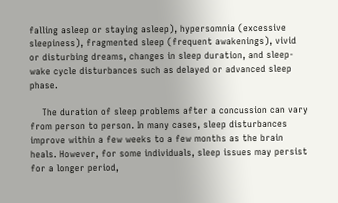falling asleep or staying asleep), hypersomnia (excessive sleepiness), fragmented sleep (frequent awakenings), vivid or disturbing dreams, changes in sleep duration, and sleep-wake cycle disturbances such as delayed or advanced sleep phase.

    The duration of sleep problems after a concussion can vary from person to person. In many cases, sleep disturbances improve within a few weeks to a few months as the brain heals. However, for some individuals, sleep issues may persist for a longer period,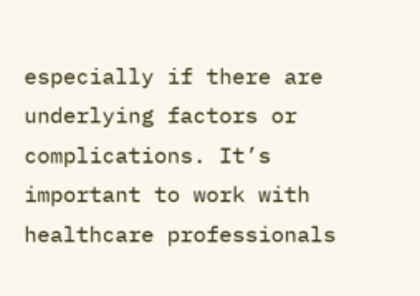especially if there are underlying factors or complications. It’s important to work with healthcare professionals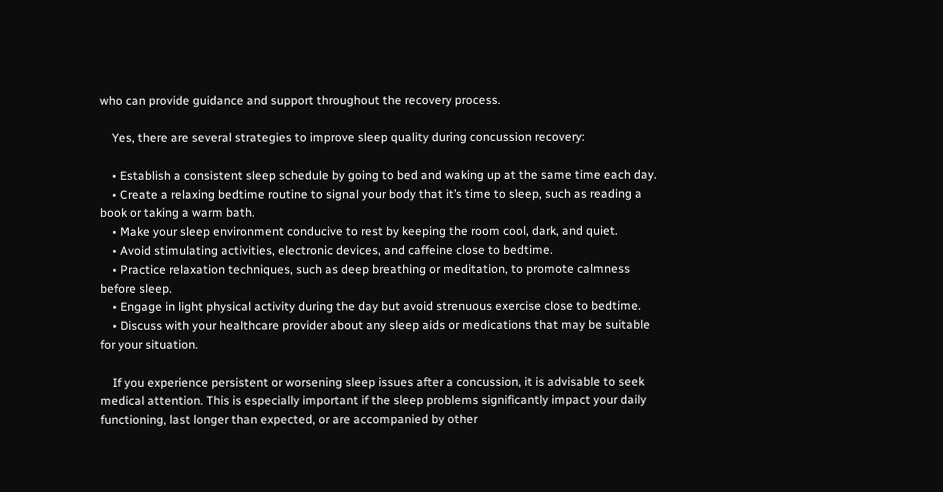who can provide guidance and support throughout the recovery process.

    Yes, there are several strategies to improve sleep quality during concussion recovery:

    • Establish a consistent sleep schedule by going to bed and waking up at the same time each day.
    • Create a relaxing bedtime routine to signal your body that it’s time to sleep, such as reading a book or taking a warm bath.
    • Make your sleep environment conducive to rest by keeping the room cool, dark, and quiet.
    • Avoid stimulating activities, electronic devices, and caffeine close to bedtime.
    • Practice relaxation techniques, such as deep breathing or meditation, to promote calmness before sleep.
    • Engage in light physical activity during the day but avoid strenuous exercise close to bedtime.
    • Discuss with your healthcare provider about any sleep aids or medications that may be suitable for your situation.

    If you experience persistent or worsening sleep issues after a concussion, it is advisable to seek medical attention. This is especially important if the sleep problems significantly impact your daily functioning, last longer than expected, or are accompanied by other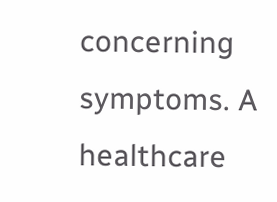concerning symptoms. A healthcare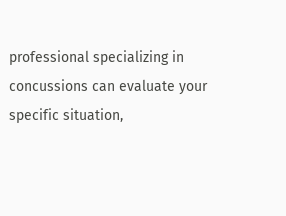professional specializing in concussions can evaluate your specific situation,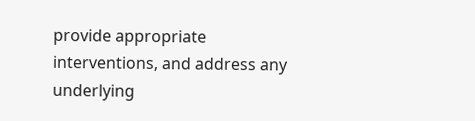provide appropriate interventions, and address any underlying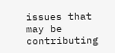issues that may be contributing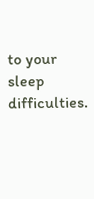to your sleep difficulties.